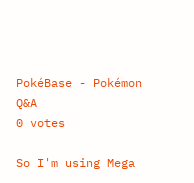PokéBase - Pokémon Q&A
0 votes

So I'm using Mega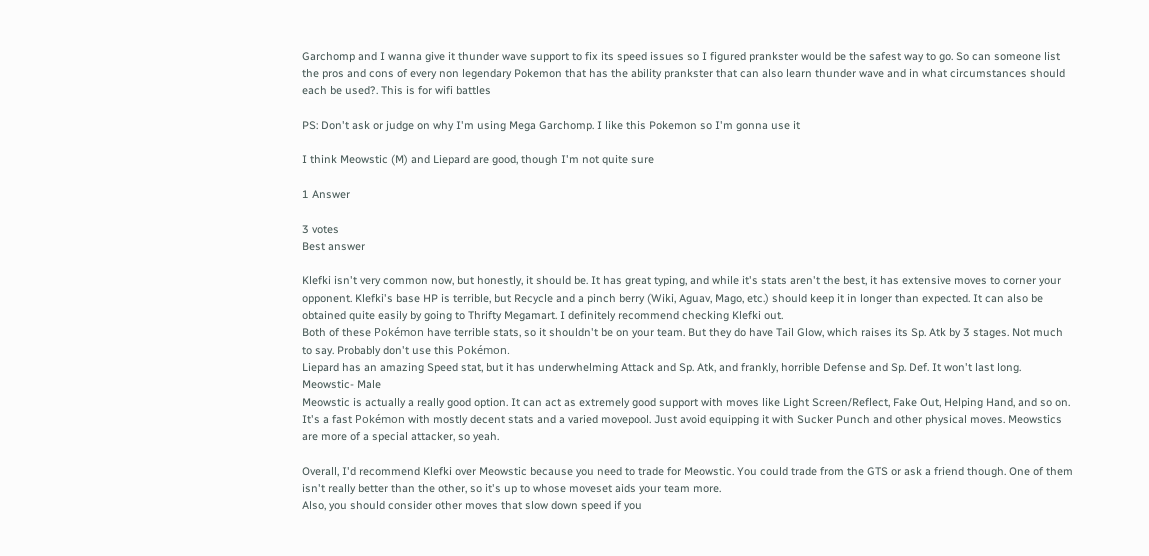Garchomp and I wanna give it thunder wave support to fix its speed issues so I figured prankster would be the safest way to go. So can someone list the pros and cons of every non legendary Pokemon that has the ability prankster that can also learn thunder wave and in what circumstances should each be used?. This is for wifi battles

PS: Don't ask or judge on why I'm using Mega Garchomp. I like this Pokemon so I'm gonna use it

I think Meowstic (M) and Liepard are good, though I'm not quite sure

1 Answer

3 votes
Best answer

Klefki isn't very common now, but honestly, it should be. It has great typing, and while it's stats aren't the best, it has extensive moves to corner your opponent. Klefki's base HP is terrible, but Recycle and a pinch berry (Wiki, Aguav, Mago, etc.) should keep it in longer than expected. It can also be obtained quite easily by going to Thrifty Megamart. I definitely recommend checking Klefki out.
Both of these Pokémon have terrible stats, so it shouldn't be on your team. But they do have Tail Glow, which raises its Sp. Atk by 3 stages. Not much to say. Probably don't use this Pokémon.
Liepard has an amazing Speed stat, but it has underwhelming Attack and Sp. Atk, and frankly, horrible Defense and Sp. Def. It won't last long.
Meowstic- Male
Meowstic is actually a really good option. It can act as extremely good support with moves like Light Screen/Reflect, Fake Out, Helping Hand, and so on. It's a fast Pokémon with mostly decent stats and a varied movepool. Just avoid equipping it with Sucker Punch and other physical moves. Meowstics are more of a special attacker, so yeah.

Overall, I'd recommend Klefki over Meowstic because you need to trade for Meowstic. You could trade from the GTS or ask a friend though. One of them isn't really better than the other, so it's up to whose moveset aids your team more.
Also, you should consider other moves that slow down speed if you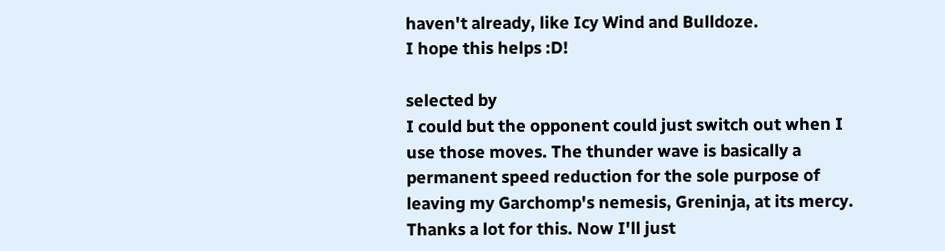haven't already, like Icy Wind and Bulldoze.
I hope this helps :D!

selected by
I could but the opponent could just switch out when I use those moves. The thunder wave is basically a permanent speed reduction for the sole purpose of leaving my Garchomp's nemesis, Greninja, at its mercy. Thanks a lot for this. Now I'll just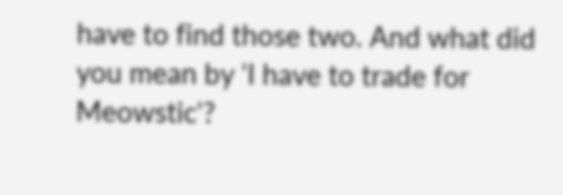have to find those two. And what did you mean by 'I have to trade for Meowstic'?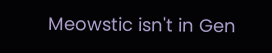Meowstic isn't in Gen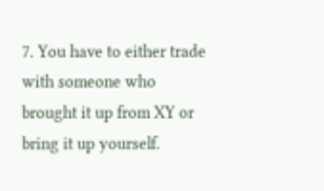7. You have to either trade with someone who brought it up from XY or bring it up yourself.